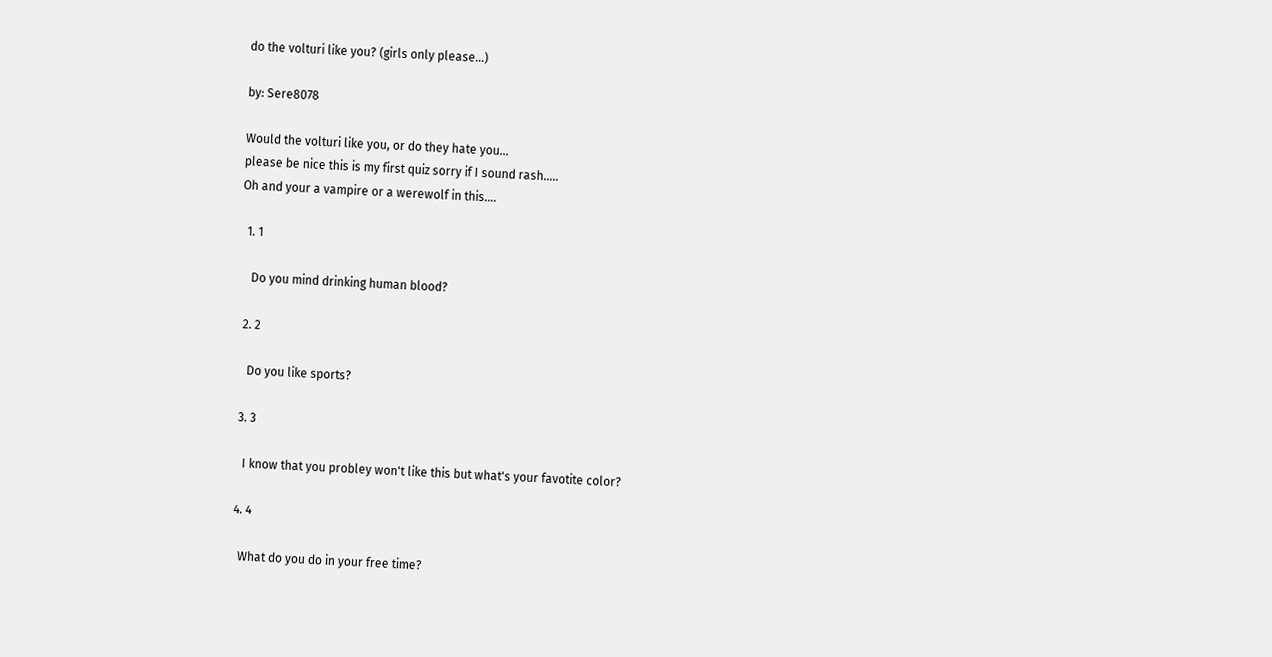do the volturi like you? (girls only please...)

by: Sere8078

Would the volturi like you, or do they hate you...
please be nice this is my first quiz sorry if I sound rash.....
Oh and your a vampire or a werewolf in this....

  1. 1

    Do you mind drinking human blood?

  2. 2

    Do you like sports?

  3. 3

    I know that you probley won't like this but what's your favotite color?

  4. 4

    What do you do in your free time?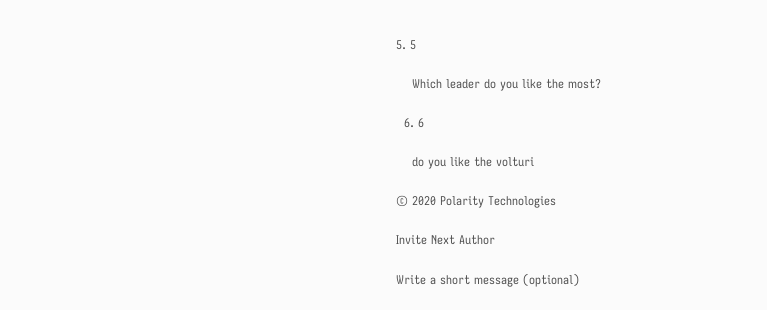5. 5

    Which leader do you like the most?

  6. 6

    do you like the volturi

© 2020 Polarity Technologies

Invite Next Author

Write a short message (optional)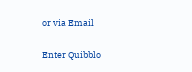or via Email

Enter Quibblo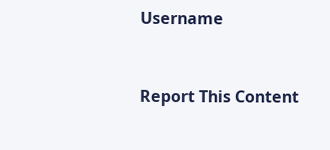Username


Report This Content